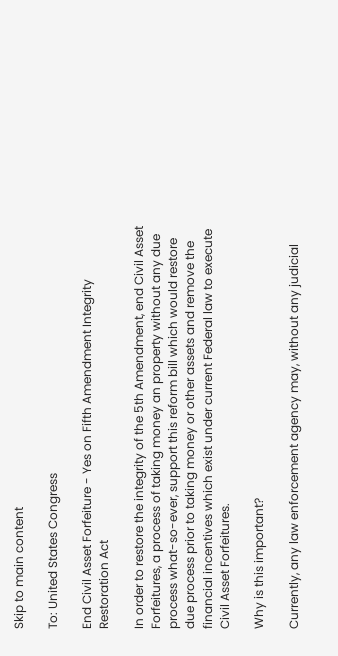Skip to main content

To: United States Congress

End Civil Asset Forfeiture - Yes on Fifth Amendment Integrity Restoration Act

In order to restore the integrity of the 5th Amendment, end Civil Asset Forfeitures, a process of taking money an property without any due process what-so-ever, support this reform bill which would restore due process prior to taking money or other assets and remove the financial incentives which exist under current Federal law to execute Civil Asset Forfeitures.

Why is this important?

Currently, any law enforcement agency may, without any judicial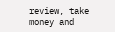review, take money and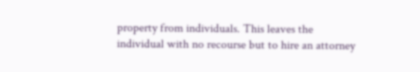property from individuals. This leaves the individual with no recourse but to hire an attorney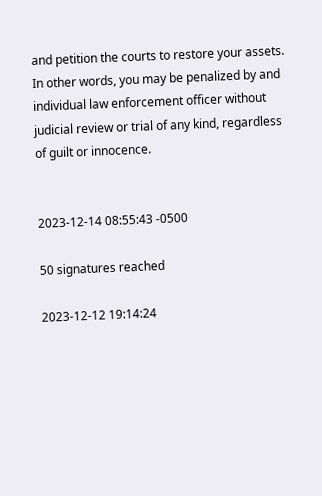and petition the courts to restore your assets. In other words, you may be penalized by and individual law enforcement officer without judicial review or trial of any kind, regardless of guilt or innocence.


2023-12-14 08:55:43 -0500

50 signatures reached

2023-12-12 19:14:24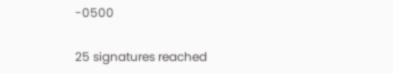-0500

25 signatures reached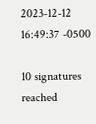2023-12-12 16:49:37 -0500

10 signatures reached